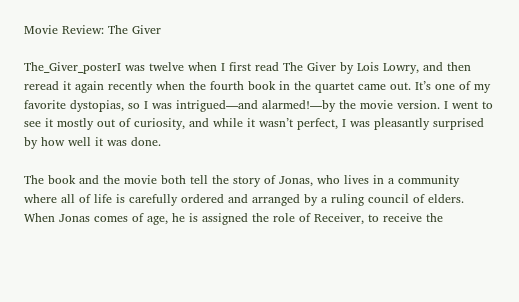Movie Review: The Giver

The_Giver_posterI was twelve when I first read The Giver by Lois Lowry, and then reread it again recently when the fourth book in the quartet came out. It’s one of my favorite dystopias, so I was intrigued—and alarmed!—by the movie version. I went to see it mostly out of curiosity, and while it wasn’t perfect, I was pleasantly surprised by how well it was done.

The book and the movie both tell the story of Jonas, who lives in a community where all of life is carefully ordered and arranged by a ruling council of elders. When Jonas comes of age, he is assigned the role of Receiver, to receive the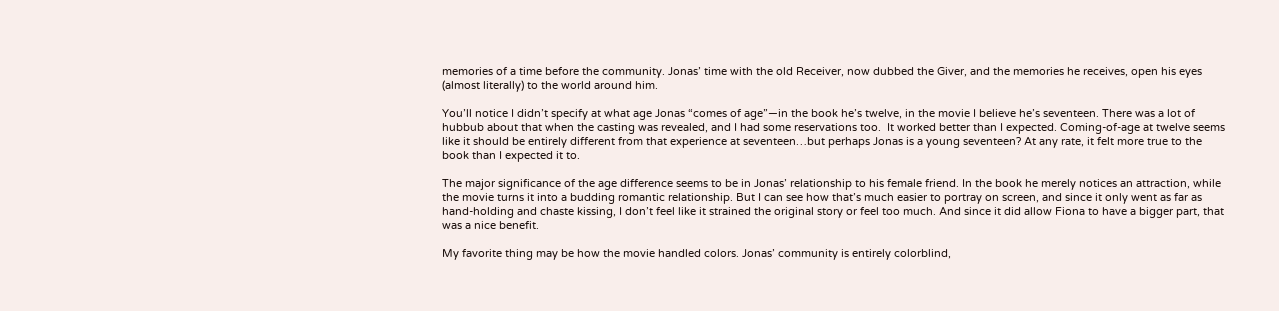memories of a time before the community. Jonas’ time with the old Receiver, now dubbed the Giver, and the memories he receives, open his eyes (almost literally) to the world around him.

You’ll notice I didn’t specify at what age Jonas “comes of age”—in the book he’s twelve, in the movie I believe he’s seventeen. There was a lot of hubbub about that when the casting was revealed, and I had some reservations too.  It worked better than I expected. Coming-of-age at twelve seems like it should be entirely different from that experience at seventeen…but perhaps Jonas is a young seventeen? At any rate, it felt more true to the book than I expected it to.

The major significance of the age difference seems to be in Jonas’ relationship to his female friend. In the book he merely notices an attraction, while the movie turns it into a budding romantic relationship. But I can see how that’s much easier to portray on screen, and since it only went as far as hand-holding and chaste kissing, I don’t feel like it strained the original story or feel too much. And since it did allow Fiona to have a bigger part, that was a nice benefit.

My favorite thing may be how the movie handled colors. Jonas’ community is entirely colorblind,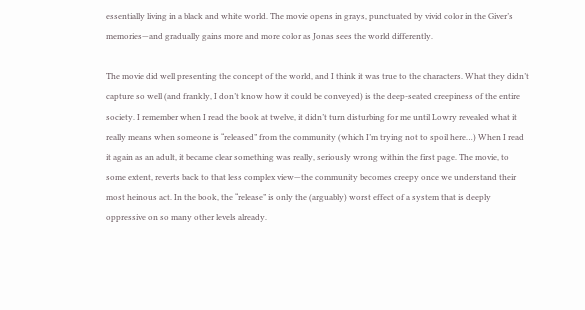essentially living in a black and white world. The movie opens in grays, punctuated by vivid color in the Giver’s memories—and gradually gains more and more color as Jonas sees the world differently.

The movie did well presenting the concept of the world, and I think it was true to the characters. What they didn’t capture so well (and frankly, I don’t know how it could be conveyed) is the deep-seated creepiness of the entire society. I remember when I read the book at twelve, it didn’t turn disturbing for me until Lowry revealed what it really means when someone is “released” from the community (which I’m trying not to spoil here…) When I read it again as an adult, it became clear something was really, seriously wrong within the first page. The movie, to some extent, reverts back to that less complex view—the community becomes creepy once we understand their most heinous act. In the book, the “release” is only the (arguably) worst effect of a system that is deeply oppressive on so many other levels already.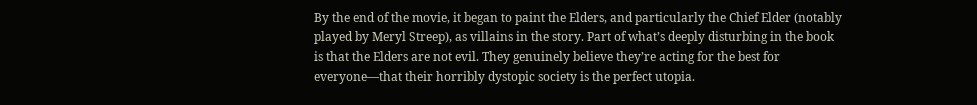By the end of the movie, it began to paint the Elders, and particularly the Chief Elder (notably played by Meryl Streep), as villains in the story. Part of what’s deeply disturbing in the book is that the Elders are not evil. They genuinely believe they’re acting for the best for everyone—that their horribly dystopic society is the perfect utopia.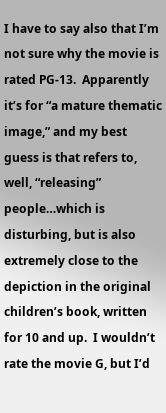I have to say also that I’m not sure why the movie is rated PG-13.  Apparently it’s for “a mature thematic image,” and my best guess is that refers to, well, “releasing” people…which is disturbing, but is also extremely close to the depiction in the original children’s book, written for 10 and up.  I wouldn’t rate the movie G, but I’d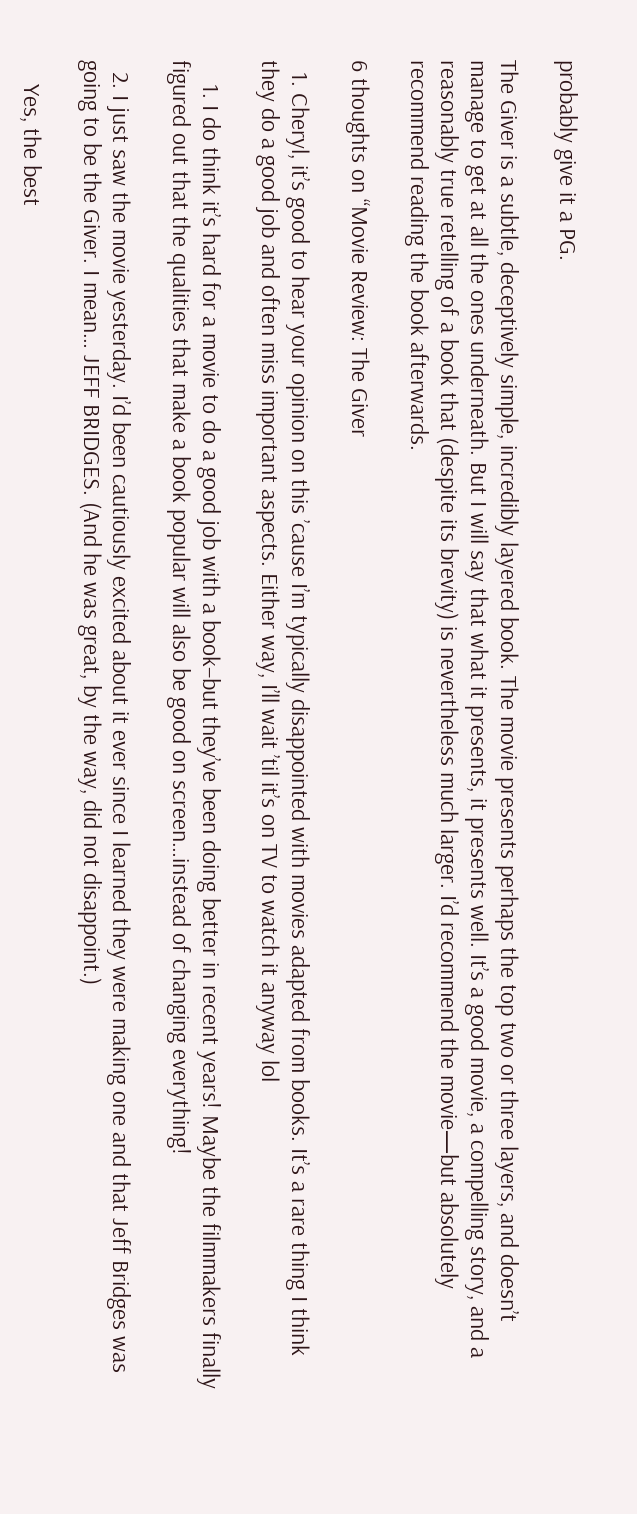probably give it a PG.

The Giver is a subtle, deceptively simple, incredibly layered book. The movie presents perhaps the top two or three layers, and doesn’t manage to get at all the ones underneath. But I will say that what it presents, it presents well. It’s a good movie, a compelling story, and a reasonably true retelling of a book that (despite its brevity) is nevertheless much larger. I’d recommend the movie—but absolutely recommend reading the book afterwards.

6 thoughts on “Movie Review: The Giver

  1. Cheryl, it’s good to hear your opinion on this ’cause I’m typically disappointed with movies adapted from books. It’s a rare thing I think they do a good job and often miss important aspects. Either way, I’ll wait ’til it’s on TV to watch it anyway lol

    1. I do think it’s hard for a movie to do a good job with a book–but they’ve been doing better in recent years! Maybe the filmmakers finally figured out that the qualities that make a book popular will also be good on screen…instead of changing everything!

  2. I just saw the movie yesterday. I’d been cautiously excited about it ever since I learned they were making one and that Jeff Bridges was going to be the Giver. I mean… JEFF BRIDGES. (And he was great, by the way, did not disappoint.)

    Yes, the best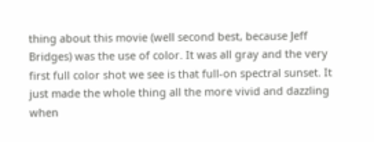thing about this movie (well second best, because Jeff Bridges) was the use of color. It was all gray and the very first full color shot we see is that full-on spectral sunset. It just made the whole thing all the more vivid and dazzling when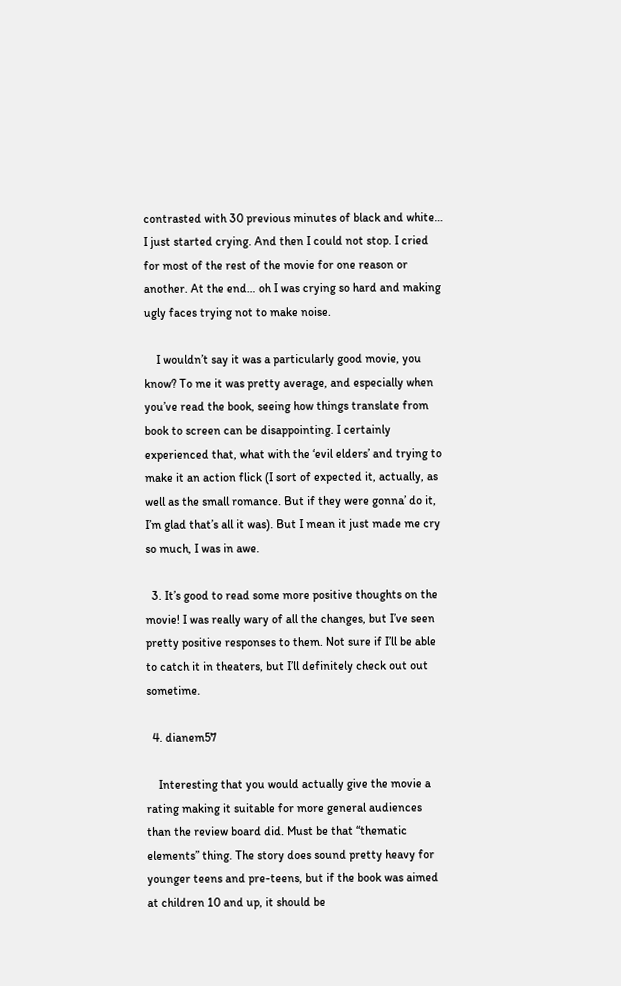contrasted with 30 previous minutes of black and white… I just started crying. And then I could not stop. I cried for most of the rest of the movie for one reason or another. At the end… oh I was crying so hard and making ugly faces trying not to make noise.

    I wouldn’t say it was a particularly good movie, you know? To me it was pretty average, and especially when you’ve read the book, seeing how things translate from book to screen can be disappointing. I certainly experienced that, what with the ‘evil elders’ and trying to make it an action flick (I sort of expected it, actually, as well as the small romance. But if they were gonna’ do it, I’m glad that’s all it was). But I mean it just made me cry so much, I was in awe.

  3. It’s good to read some more positive thoughts on the movie! I was really wary of all the changes, but I’ve seen pretty positive responses to them. Not sure if I’ll be able to catch it in theaters, but I’ll definitely check out out sometime.

  4. dianem57

    Interesting that you would actually give the movie a rating making it suitable for more general audiences than the review board did. Must be that “thematic elements” thing. The story does sound pretty heavy for younger teens and pre-teens, but if the book was aimed at children 10 and up, it should be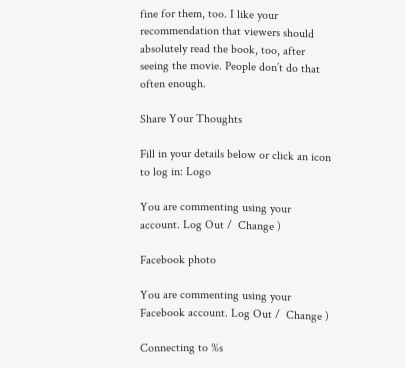fine for them, too. I like your recommendation that viewers should absolutely read the book, too, after seeing the movie. People don’t do that often enough.

Share Your Thoughts

Fill in your details below or click an icon to log in: Logo

You are commenting using your account. Log Out /  Change )

Facebook photo

You are commenting using your Facebook account. Log Out /  Change )

Connecting to %s